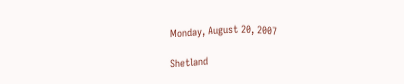Monday, August 20, 2007

Shetland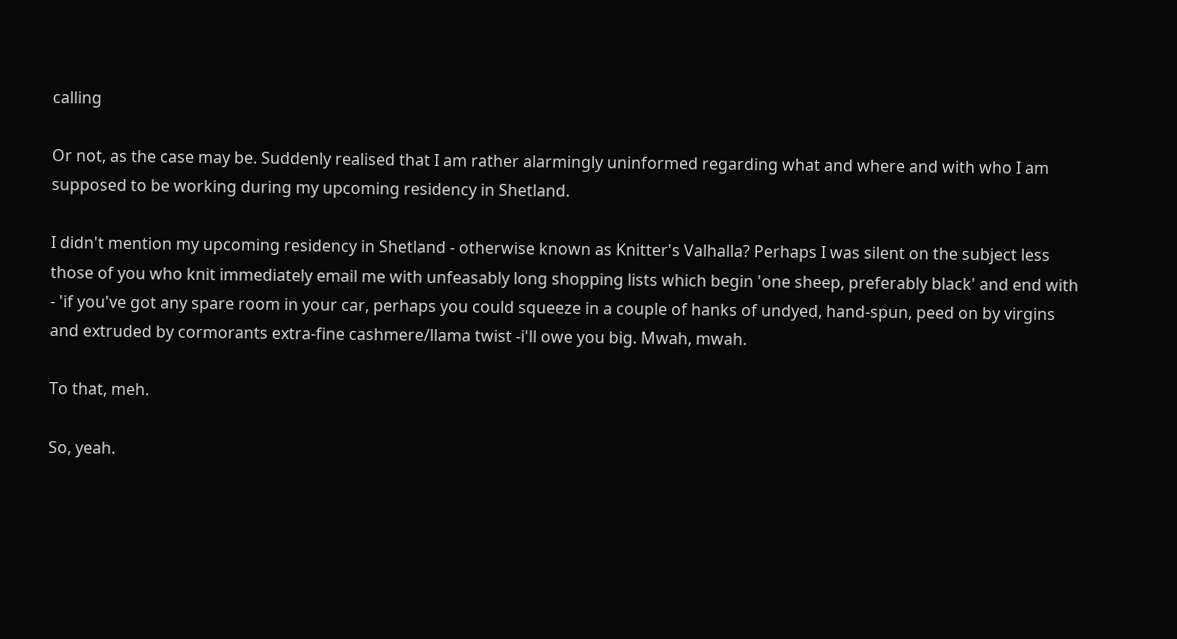calling

Or not, as the case may be. Suddenly realised that I am rather alarmingly uninformed regarding what and where and with who I am supposed to be working during my upcoming residency in Shetland.

I didn't mention my upcoming residency in Shetland - otherwise known as Knitter's Valhalla? Perhaps I was silent on the subject less those of you who knit immediately email me with unfeasably long shopping lists which begin 'one sheep, preferably black' and end with - 'if you've got any spare room in your car, perhaps you could squeeze in a couple of hanks of undyed, hand-spun, peed on by virgins and extruded by cormorants extra-fine cashmere/llama twist -i'll owe you big. Mwah, mwah.

To that, meh.

So, yeah.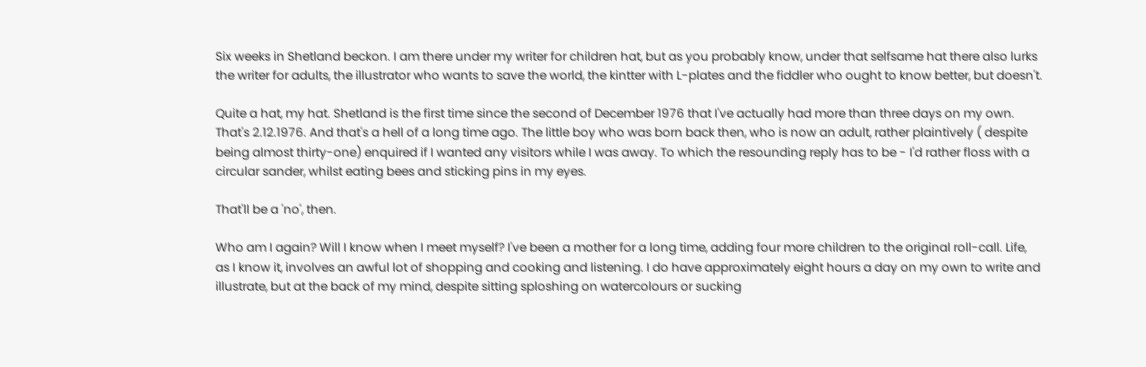Six weeks in Shetland beckon. I am there under my writer for children hat, but as you probably know, under that selfsame hat there also lurks the writer for adults, the illustrator who wants to save the world, the kintter with L-plates and the fiddler who ought to know better, but doesn't.

Quite a hat, my hat. Shetland is the first time since the second of December 1976 that I've actually had more than three days on my own. That's 2.12.1976. And that's a hell of a long time ago. The little boy who was born back then, who is now an adult, rather plaintively ( despite being almost thirty-one) enquired if I wanted any visitors while I was away. To which the resounding reply has to be - I'd rather floss with a circular sander, whilst eating bees and sticking pins in my eyes.

That'll be a 'no', then.

Who am I again? Will I know when I meet myself? I've been a mother for a long time, adding four more children to the original roll-call. Life, as I know it, involves an awful lot of shopping and cooking and listening. I do have approximately eight hours a day on my own to write and illustrate, but at the back of my mind, despite sitting sploshing on watercolours or sucking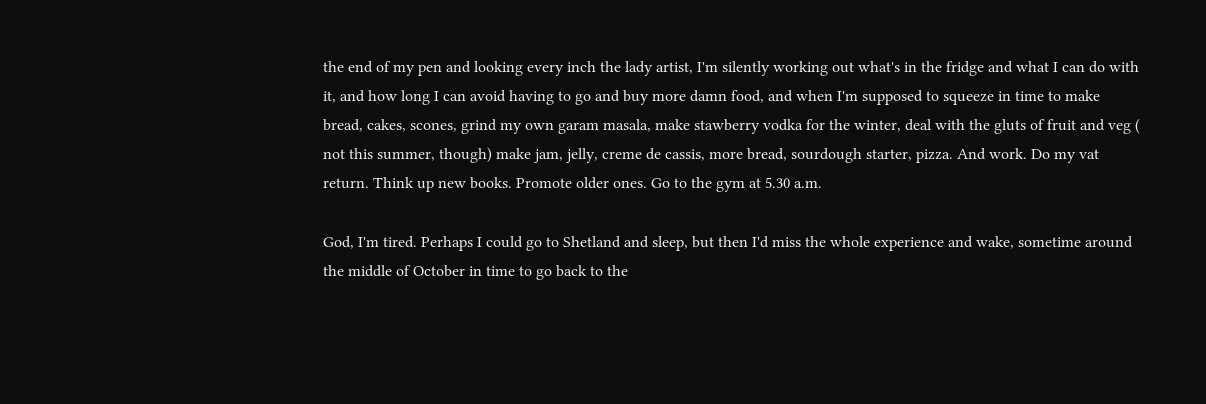the end of my pen and looking every inch the lady artist, I'm silently working out what's in the fridge and what I can do with it, and how long I can avoid having to go and buy more damn food, and when I'm supposed to squeeze in time to make bread, cakes, scones, grind my own garam masala, make stawberry vodka for the winter, deal with the gluts of fruit and veg ( not this summer, though) make jam, jelly, creme de cassis, more bread, sourdough starter, pizza. And work. Do my vat return. Think up new books. Promote older ones. Go to the gym at 5.30 a.m.

God, I'm tired. Perhaps I could go to Shetland and sleep, but then I'd miss the whole experience and wake, sometime around the middle of October in time to go back to the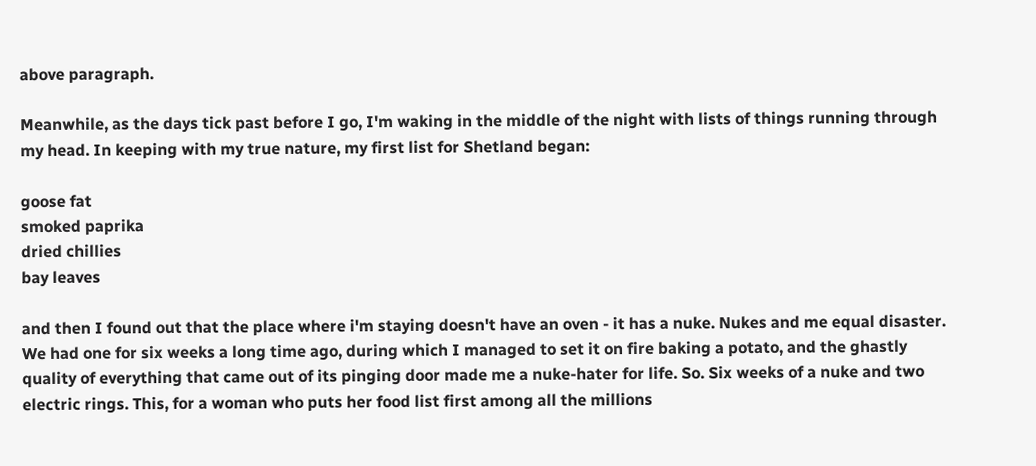above paragraph.

Meanwhile, as the days tick past before I go, I'm waking in the middle of the night with lists of things running through my head. In keeping with my true nature, my first list for Shetland began:

goose fat
smoked paprika
dried chillies
bay leaves

and then I found out that the place where i'm staying doesn't have an oven - it has a nuke. Nukes and me equal disaster. We had one for six weeks a long time ago, during which I managed to set it on fire baking a potato, and the ghastly quality of everything that came out of its pinging door made me a nuke-hater for life. So. Six weeks of a nuke and two electric rings. This, for a woman who puts her food list first among all the millions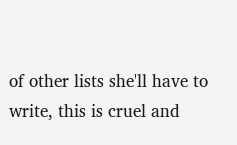of other lists she'll have to write, this is cruel and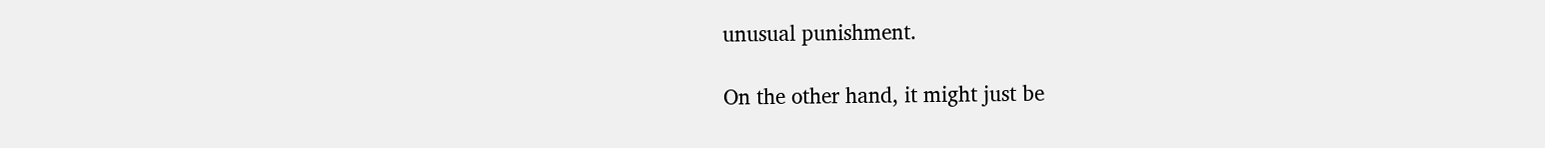unusual punishment.

On the other hand, it might just be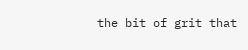the bit of grit that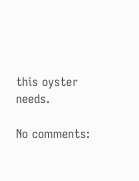this oyster needs.

No comments: